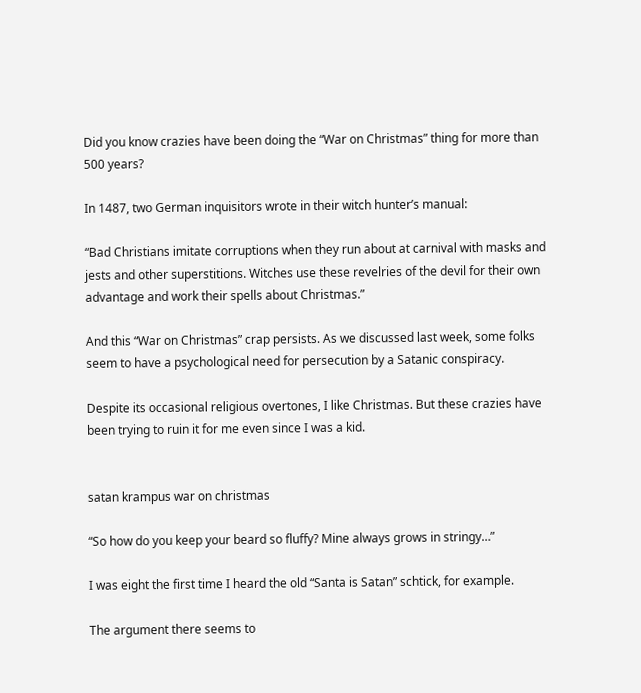Did you know crazies have been doing the “War on Christmas” thing for more than 500 years?

In 1487, two German inquisitors wrote in their witch hunter’s manual:

“Bad Christians imitate corruptions when they run about at carnival with masks and jests and other superstitions. Witches use these revelries of the devil for their own advantage and work their spells about Christmas.”

And this “War on Christmas” crap persists. As we discussed last week, some folks seem to have a psychological need for persecution by a Satanic conspiracy.

Despite its occasional religious overtones, I like Christmas. But these crazies have been trying to ruin it for me even since I was a kid.


satan krampus war on christmas

“So how do you keep your beard so fluffy? Mine always grows in stringy…”

I was eight the first time I heard the old “Santa is Satan” schtick, for example.

The argument there seems to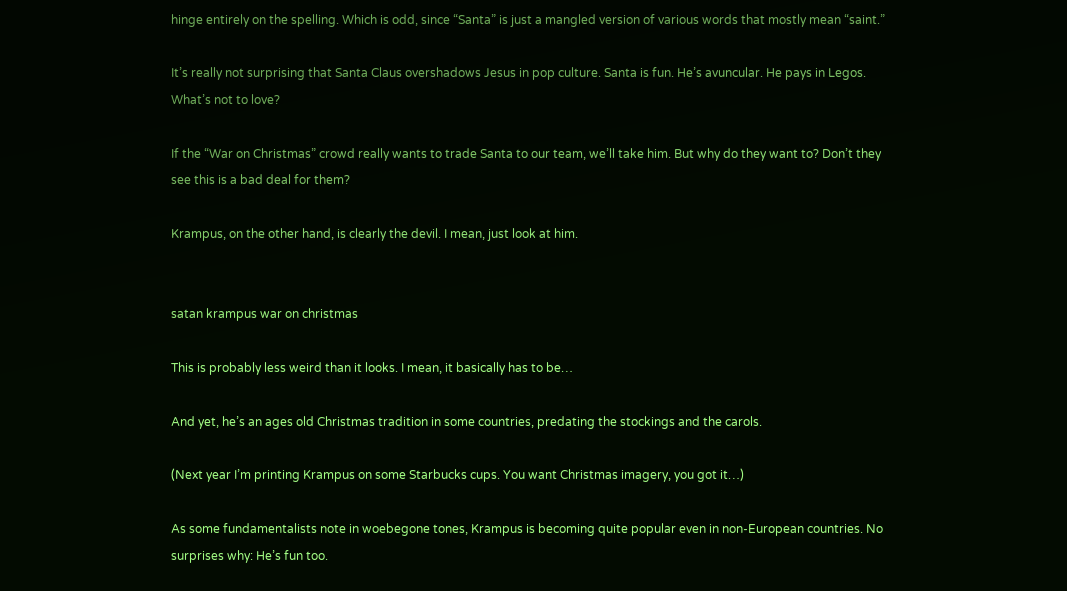hinge entirely on the spelling. Which is odd, since “Santa” is just a mangled version of various words that mostly mean “saint.”

It’s really not surprising that Santa Claus overshadows Jesus in pop culture. Santa is fun. He’s avuncular. He pays in Legos. What’s not to love?

If the “War on Christmas” crowd really wants to trade Santa to our team, we’ll take him. But why do they want to? Don’t they see this is a bad deal for them?

Krampus, on the other hand, is clearly the devil. I mean, just look at him.


satan krampus war on christmas

This is probably less weird than it looks. I mean, it basically has to be…

And yet, he’s an ages old Christmas tradition in some countries, predating the stockings and the carols.

(Next year I’m printing Krampus on some Starbucks cups. You want Christmas imagery, you got it…)

As some fundamentalists note in woebegone tones, Krampus is becoming quite popular even in non-European countries. No surprises why: He’s fun too.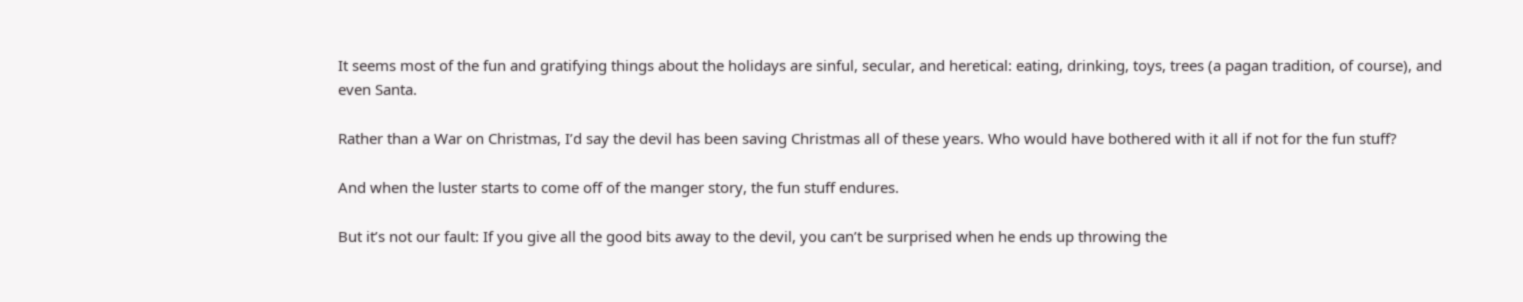It seems most of the fun and gratifying things about the holidays are sinful, secular, and heretical: eating, drinking, toys, trees (a pagan tradition, of course), and even Santa.

Rather than a War on Christmas, I’d say the devil has been saving Christmas all of these years. Who would have bothered with it all if not for the fun stuff?

And when the luster starts to come off of the manger story, the fun stuff endures.

But it’s not our fault: If you give all the good bits away to the devil, you can’t be surprised when he ends up throwing the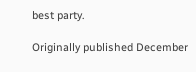best party.

Originally published December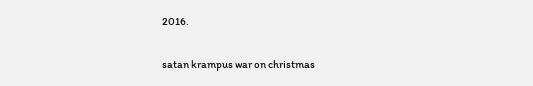2016.

satan krampus war on christmas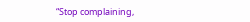“Stop complaining,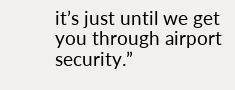it’s just until we get you through airport security.”